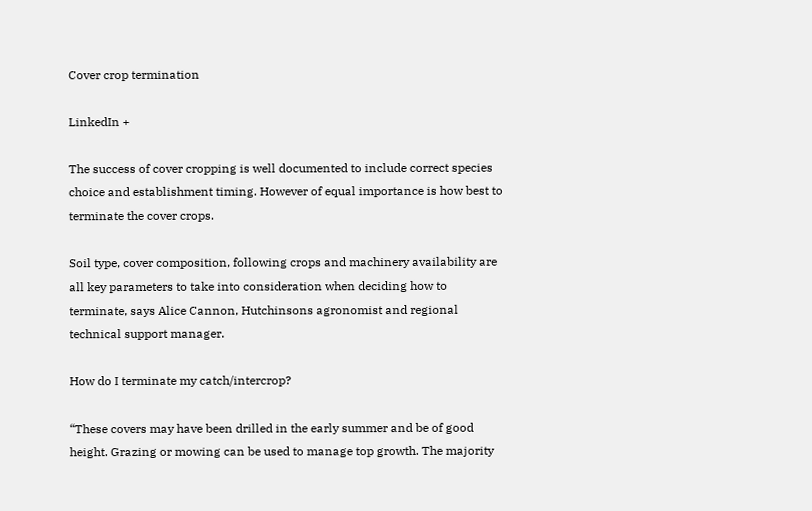Cover crop termination

LinkedIn +

The success of cover cropping is well documented to include correct species choice and establishment timing. However of equal importance is how best to terminate the cover crops.

Soil type, cover composition, following crops and machinery availability are all key parameters to take into consideration when deciding how to terminate, says Alice Cannon, Hutchinsons agronomist and regional technical support manager.

How do I terminate my catch/intercrop?

“These covers may have been drilled in the early summer and be of good height. Grazing or mowing can be used to manage top growth. The majority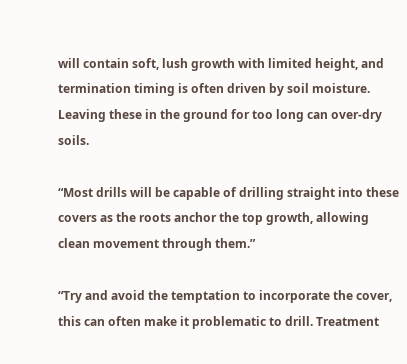will contain soft, lush growth with limited height, and termination timing is often driven by soil moisture. Leaving these in the ground for too long can over-dry soils.

“Most drills will be capable of drilling straight into these covers as the roots anchor the top growth, allowing clean movement through them.”

“Try and avoid the temptation to incorporate the cover, this can often make it problematic to drill. Treatment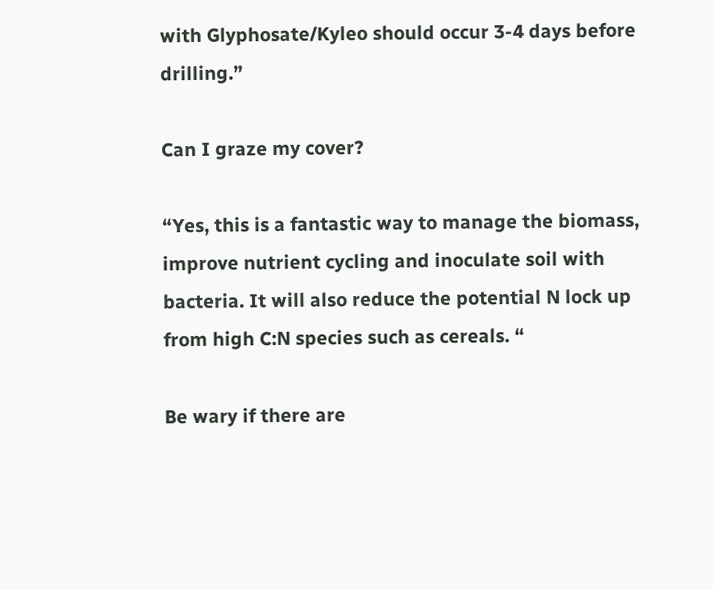with Glyphosate/Kyleo should occur 3-4 days before drilling.”

Can I graze my cover?

“Yes, this is a fantastic way to manage the biomass, improve nutrient cycling and inoculate soil with bacteria. It will also reduce the potential N lock up from high C:N species such as cereals. “

Be wary if there are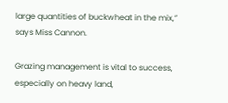large quantities of buckwheat in the mix,” says Miss Cannon.

Grazing management is vital to success, especially on heavy land,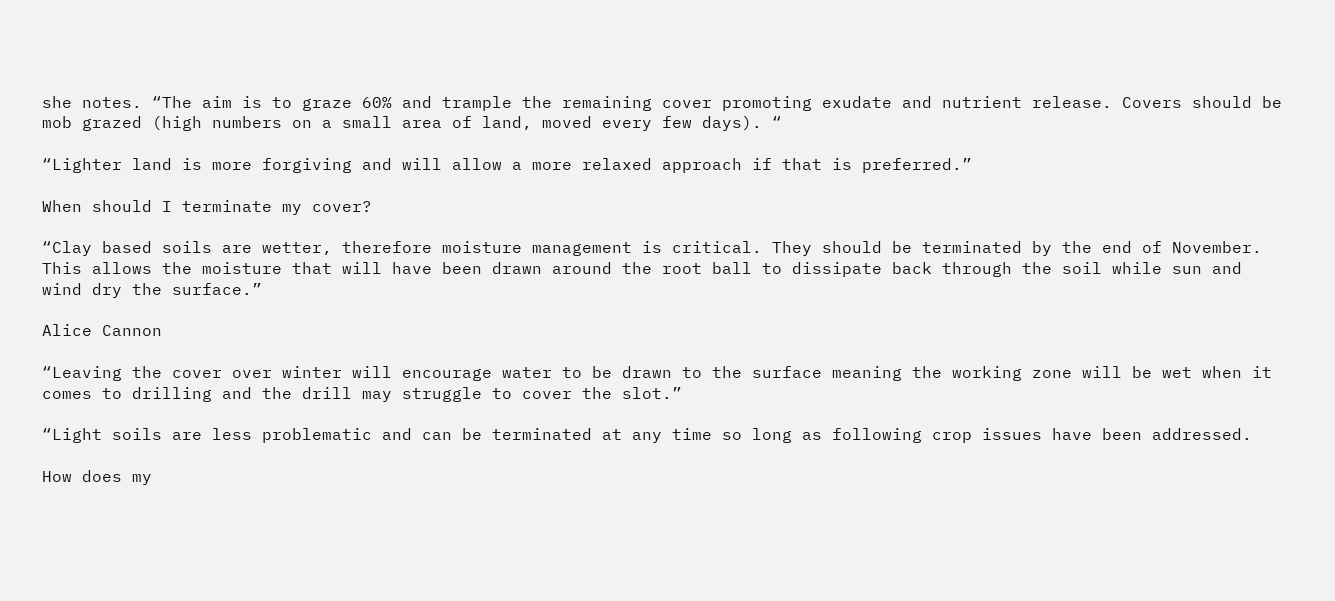she notes. “The aim is to graze 60% and trample the remaining cover promoting exudate and nutrient release. Covers should be mob grazed (high numbers on a small area of land, moved every few days). “

“Lighter land is more forgiving and will allow a more relaxed approach if that is preferred.”

When should I terminate my cover?

“Clay based soils are wetter, therefore moisture management is critical. They should be terminated by the end of November. This allows the moisture that will have been drawn around the root ball to dissipate back through the soil while sun and wind dry the surface.”

Alice Cannon

“Leaving the cover over winter will encourage water to be drawn to the surface meaning the working zone will be wet when it comes to drilling and the drill may struggle to cover the slot.”

“Light soils are less problematic and can be terminated at any time so long as following crop issues have been addressed.

How does my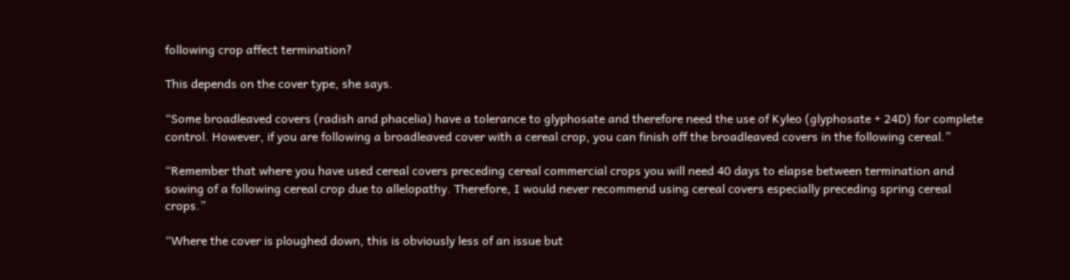following crop affect termination?

This depends on the cover type, she says.

“Some broadleaved covers (radish and phacelia) have a tolerance to glyphosate and therefore need the use of Kyleo (glyphosate + 24D) for complete control. However, if you are following a broadleaved cover with a cereal crop, you can finish off the broadleaved covers in the following cereal.”

“Remember that where you have used cereal covers preceding cereal commercial crops you will need 40 days to elapse between termination and sowing of a following cereal crop due to allelopathy. Therefore, I would never recommend using cereal covers especially preceding spring cereal crops.”

“Where the cover is ploughed down, this is obviously less of an issue but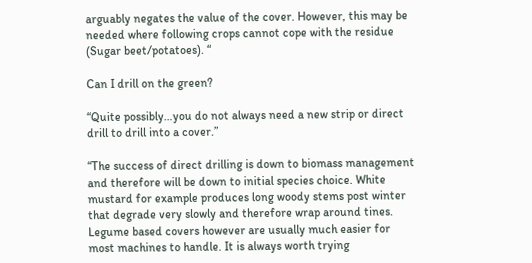arguably negates the value of the cover. However, this may be needed where following crops cannot cope with the residue (Sugar beet/potatoes). “

Can I drill on the green?

“Quite possibly…you do not always need a new strip or direct drill to drill into a cover.”

“The success of direct drilling is down to biomass management and therefore will be down to initial species choice. White mustard for example produces long woody stems post winter that degrade very slowly and therefore wrap around tines. Legume based covers however are usually much easier for most machines to handle. It is always worth trying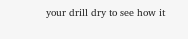your drill dry to see how it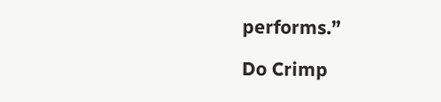performs.”

Do Crimp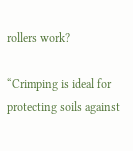rollers work?

“Crimping is ideal for protecting soils against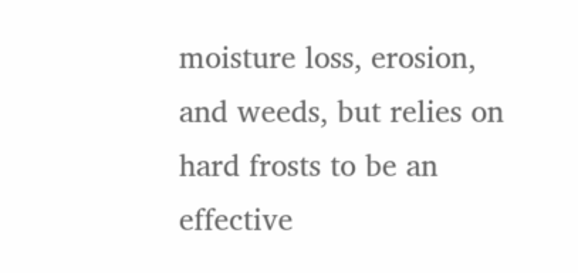moisture loss, erosion, and weeds, but relies on hard frosts to be an effective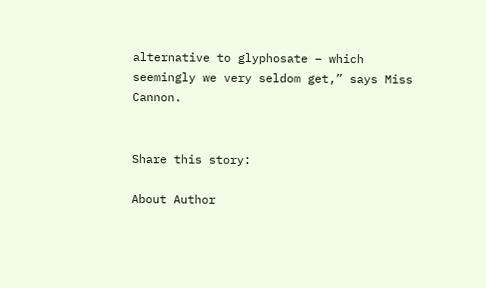alternative to glyphosate – which seemingly we very seldom get,” says Miss Cannon.


Share this story:

About Author